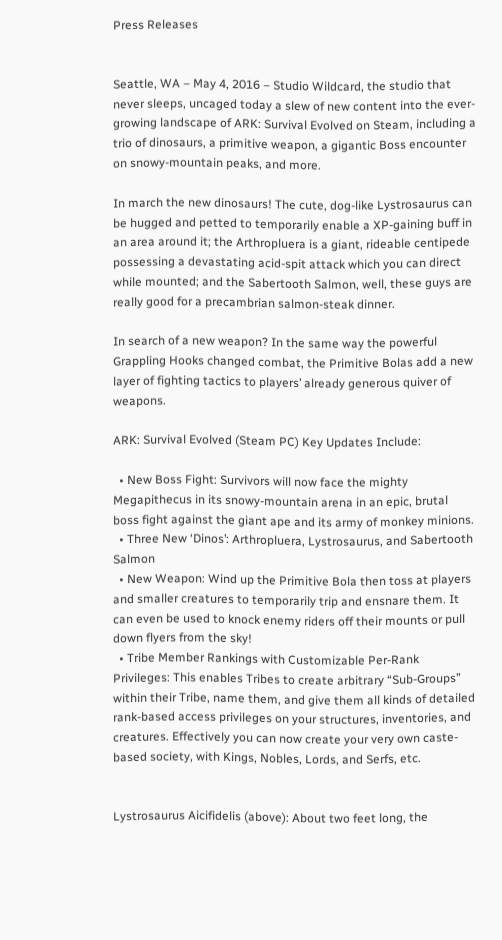Press Releases


Seattle, WA – May 4, 2016 – Studio Wildcard, the studio that never sleeps, uncaged today a slew of new content into the ever-growing landscape of ARK: Survival Evolved on Steam, including a trio of dinosaurs, a primitive weapon, a gigantic Boss encounter on snowy-mountain peaks, and more.

In march the new dinosaurs! The cute, dog-like Lystrosaurus can be hugged and petted to temporarily enable a XP-gaining buff in an area around it; the Arthropluera is a giant, rideable centipede possessing a devastating acid-spit attack which you can direct while mounted; and the Sabertooth Salmon, well, these guys are really good for a precambrian salmon-steak dinner.

In search of a new weapon? In the same way the powerful Grappling Hooks changed combat, the Primitive Bolas add a new layer of fighting tactics to players’ already generous quiver of weapons.

ARK: Survival Evolved (Steam PC) Key Updates Include:

  • New Boss Fight: Survivors will now face the mighty Megapithecus in its snowy-mountain arena in an epic, brutal boss fight against the giant ape and its army of monkey minions.
  • Three New ‘Dinos’: Arthropluera, Lystrosaurus, and Sabertooth Salmon
  • New Weapon: Wind up the Primitive Bola then toss at players and smaller creatures to temporarily trip and ensnare them. It can even be used to knock enemy riders off their mounts or pull down flyers from the sky!
  • Tribe Member Rankings with Customizable Per-Rank Privileges: This enables Tribes to create arbitrary “Sub-Groups” within their Tribe, name them, and give them all kinds of detailed rank-based access privileges on your structures, inventories, and creatures. Effectively you can now create your very own caste-based society, with Kings, Nobles, Lords, and Serfs, etc.


Lystrosaurus Aicifidelis (above): About two feet long, the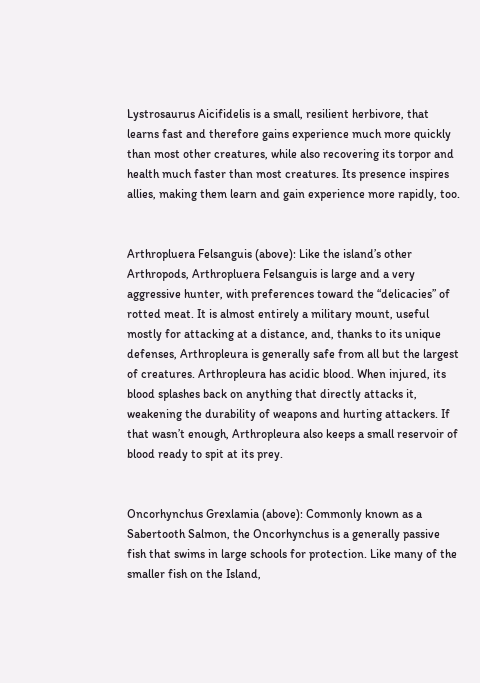Lystrosaurus Aicifidelis is a small, resilient herbivore, that learns fast and therefore gains experience much more quickly than most other creatures, while also recovering its torpor and health much faster than most creatures. Its presence inspires allies, making them learn and gain experience more rapidly, too.


Arthropluera Felsanguis (above): Like the island’s other Arthropods, Arthropluera Felsanguis is large and a very aggressive hunter, with preferences toward the “delicacies” of rotted meat. It is almost entirely a military mount, useful mostly for attacking at a distance, and, thanks to its unique defenses, Arthropleura is generally safe from all but the largest of creatures. Arthropleura has acidic blood. When injured, its blood splashes back on anything that directly attacks it, weakening the durability of weapons and hurting attackers. If that wasn’t enough, Arthropleura also keeps a small reservoir of blood ready to spit at its prey.


Oncorhynchus Grexlamia (above): Commonly known as a Sabertooth Salmon, the Oncorhynchus is a generally passive fish that swims in large schools for protection. Like many of the smaller fish on the Island,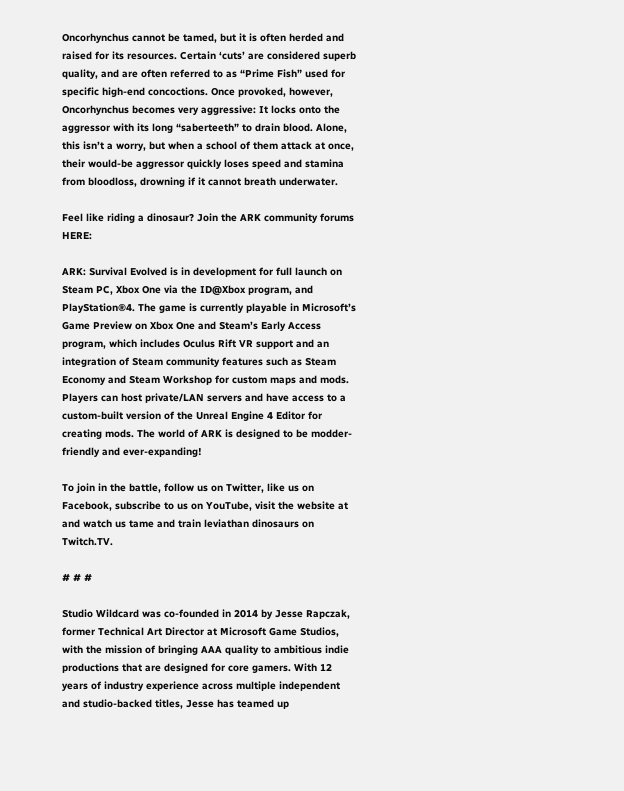Oncorhynchus cannot be tamed, but it is often herded and raised for its resources. Certain ‘cuts’ are considered superb quality, and are often referred to as “Prime Fish” used for specific high-end concoctions. Once provoked, however, Oncorhynchus becomes very aggressive: It locks onto the aggressor with its long “saberteeth” to drain blood. Alone, this isn’t a worry, but when a school of them attack at once, their would-be aggressor quickly loses speed and stamina from bloodloss, drowning if it cannot breath underwater.

Feel like riding a dinosaur? Join the ARK community forums HERE:

ARK: Survival Evolved is in development for full launch on Steam PC, Xbox One via the ID@Xbox program, and PlayStation®4. The game is currently playable in Microsoft’s Game Preview on Xbox One and Steam’s Early Access program, which includes Oculus Rift VR support and an integration of Steam community features such as Steam Economy and Steam Workshop for custom maps and mods. Players can host private/LAN servers and have access to a custom-built version of the Unreal Engine 4 Editor for creating mods. The world of ARK is designed to be modder-friendly and ever-expanding!

To join in the battle, follow us on Twitter, like us on Facebook, subscribe to us on YouTube, visit the website at and watch us tame and train leviathan dinosaurs on Twitch.TV.

# # #

Studio Wildcard was co-founded in 2014 by Jesse Rapczak, former Technical Art Director at Microsoft Game Studios, with the mission of bringing AAA quality to ambitious indie productions that are designed for core gamers. With 12 years of industry experience across multiple independent and studio-backed titles, Jesse has teamed up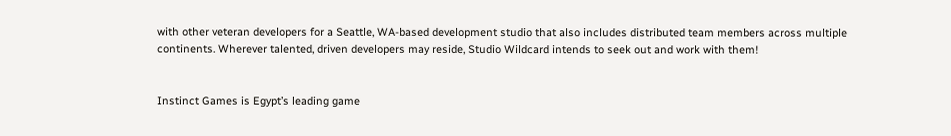with other veteran developers for a Seattle, WA-based development studio that also includes distributed team members across multiple continents. Wherever talented, driven developers may reside, Studio Wildcard intends to seek out and work with them!


Instinct Games is Egypt’s leading game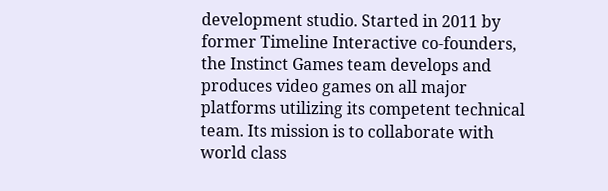development studio. Started in 2011 by former Timeline Interactive co-founders, the Instinct Games team develops and produces video games on all major platforms utilizing its competent technical team. Its mission is to collaborate with world class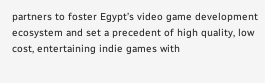partners to foster Egypt’s video game development ecosystem and set a precedent of high quality, low cost, entertaining indie games with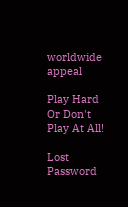worldwide appeal

Play Hard Or Don't Play At All!

Lost Password